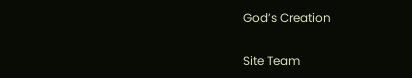God’s Creation

Site Team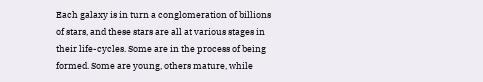Each galaxy is in turn a conglomeration of billions of stars, and these stars are all at various stages in their life-cycles. Some are in the process of being formed. Some are young, others mature, while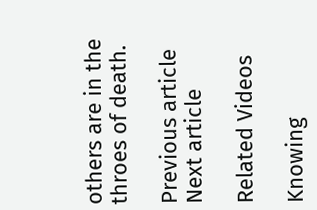others are in the throes of death.

Previous article Next article

Related Videos

Knowing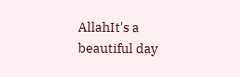AllahIt's a beautiful day